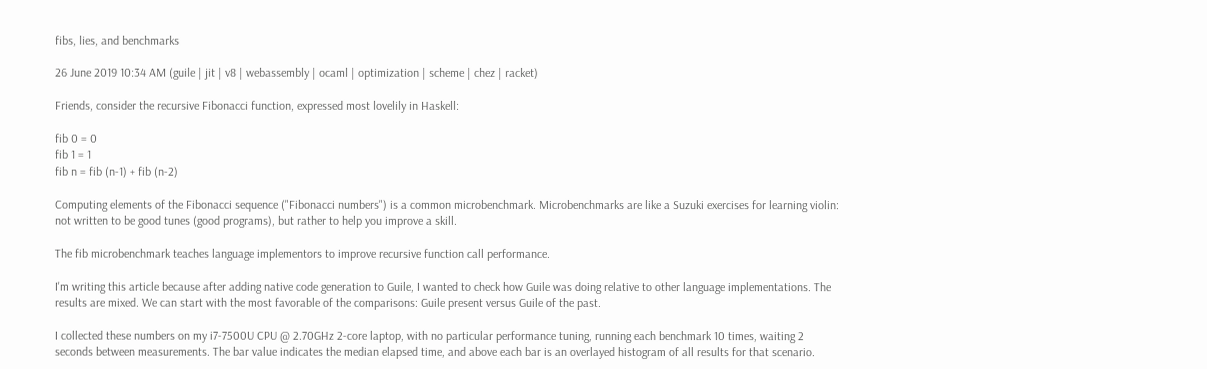fibs, lies, and benchmarks

26 June 2019 10:34 AM (guile | jit | v8 | webassembly | ocaml | optimization | scheme | chez | racket)

Friends, consider the recursive Fibonacci function, expressed most lovelily in Haskell:

fib 0 = 0
fib 1 = 1
fib n = fib (n-1) + fib (n-2)

Computing elements of the Fibonacci sequence ("Fibonacci numbers") is a common microbenchmark. Microbenchmarks are like a Suzuki exercises for learning violin: not written to be good tunes (good programs), but rather to help you improve a skill.

The fib microbenchmark teaches language implementors to improve recursive function call performance.

I'm writing this article because after adding native code generation to Guile, I wanted to check how Guile was doing relative to other language implementations. The results are mixed. We can start with the most favorable of the comparisons: Guile present versus Guile of the past.

I collected these numbers on my i7-7500U CPU @ 2.70GHz 2-core laptop, with no particular performance tuning, running each benchmark 10 times, waiting 2 seconds between measurements. The bar value indicates the median elapsed time, and above each bar is an overlayed histogram of all results for that scenario.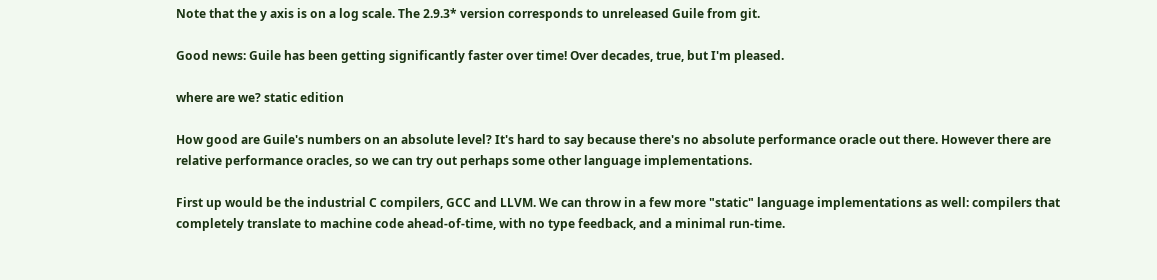Note that the y axis is on a log scale. The 2.9.3* version corresponds to unreleased Guile from git.

Good news: Guile has been getting significantly faster over time! Over decades, true, but I'm pleased.

where are we? static edition

How good are Guile's numbers on an absolute level? It's hard to say because there's no absolute performance oracle out there. However there are relative performance oracles, so we can try out perhaps some other language implementations.

First up would be the industrial C compilers, GCC and LLVM. We can throw in a few more "static" language implementations as well: compilers that completely translate to machine code ahead-of-time, with no type feedback, and a minimal run-time.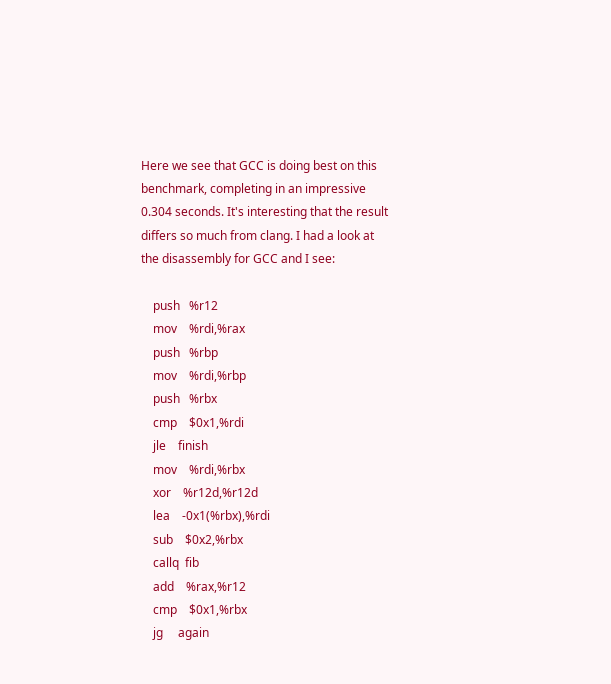Here we see that GCC is doing best on this benchmark, completing in an impressive 0.304 seconds. It's interesting that the result differs so much from clang. I had a look at the disassembly for GCC and I see:

    push   %r12
    mov    %rdi,%rax
    push   %rbp
    mov    %rdi,%rbp
    push   %rbx
    cmp    $0x1,%rdi
    jle    finish
    mov    %rdi,%rbx
    xor    %r12d,%r12d
    lea    -0x1(%rbx),%rdi
    sub    $0x2,%rbx
    callq  fib
    add    %rax,%r12
    cmp    $0x1,%rbx
    jg     again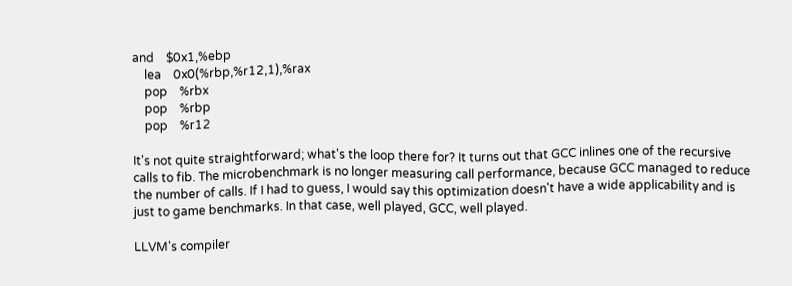and    $0x1,%ebp
    lea    0x0(%rbp,%r12,1),%rax
    pop    %rbx
    pop    %rbp
    pop    %r12

It's not quite straightforward; what's the loop there for? It turns out that GCC inlines one of the recursive calls to fib. The microbenchmark is no longer measuring call performance, because GCC managed to reduce the number of calls. If I had to guess, I would say this optimization doesn't have a wide applicability and is just to game benchmarks. In that case, well played, GCC, well played.

LLVM's compiler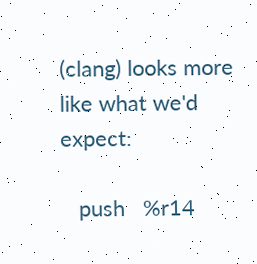(clang) looks more like what we'd expect:

   push   %r14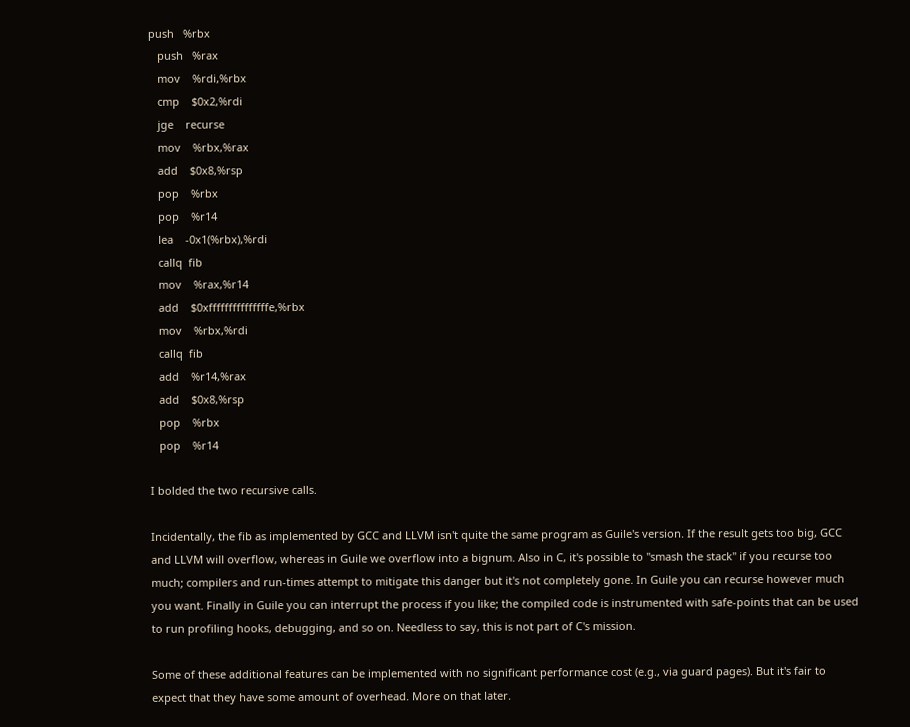push   %rbx
   push   %rax
   mov    %rdi,%rbx
   cmp    $0x2,%rdi
   jge    recurse
   mov    %rbx,%rax
   add    $0x8,%rsp
   pop    %rbx
   pop    %r14
   lea    -0x1(%rbx),%rdi
   callq  fib
   mov    %rax,%r14
   add    $0xfffffffffffffffe,%rbx
   mov    %rbx,%rdi
   callq  fib
   add    %r14,%rax
   add    $0x8,%rsp
   pop    %rbx
   pop    %r14

I bolded the two recursive calls.

Incidentally, the fib as implemented by GCC and LLVM isn't quite the same program as Guile's version. If the result gets too big, GCC and LLVM will overflow, whereas in Guile we overflow into a bignum. Also in C, it's possible to "smash the stack" if you recurse too much; compilers and run-times attempt to mitigate this danger but it's not completely gone. In Guile you can recurse however much you want. Finally in Guile you can interrupt the process if you like; the compiled code is instrumented with safe-points that can be used to run profiling hooks, debugging, and so on. Needless to say, this is not part of C's mission.

Some of these additional features can be implemented with no significant performance cost (e.g., via guard pages). But it's fair to expect that they have some amount of overhead. More on that later.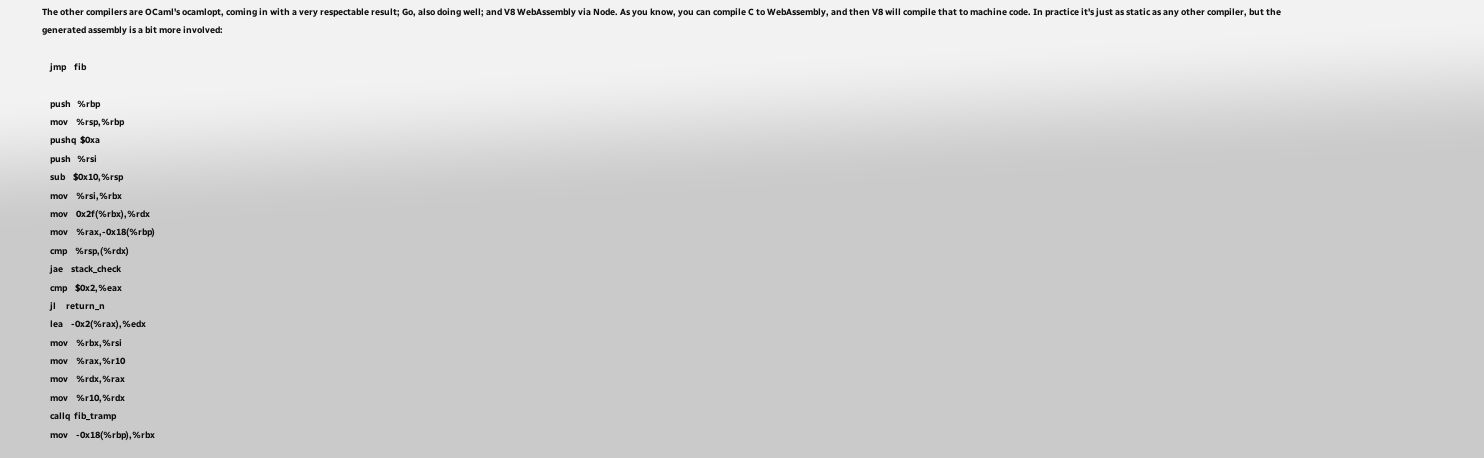The other compilers are OCaml's ocamlopt, coming in with a very respectable result; Go, also doing well; and V8 WebAssembly via Node. As you know, you can compile C to WebAssembly, and then V8 will compile that to machine code. In practice it's just as static as any other compiler, but the generated assembly is a bit more involved:

    jmp    fib

    push   %rbp
    mov    %rsp,%rbp
    pushq  $0xa
    push   %rsi
    sub    $0x10,%rsp
    mov    %rsi,%rbx
    mov    0x2f(%rbx),%rdx
    mov    %rax,-0x18(%rbp)
    cmp    %rsp,(%rdx)
    jae    stack_check
    cmp    $0x2,%eax
    jl     return_n
    lea    -0x2(%rax),%edx
    mov    %rbx,%rsi
    mov    %rax,%r10
    mov    %rdx,%rax
    mov    %r10,%rdx
    callq  fib_tramp
    mov    -0x18(%rbp),%rbx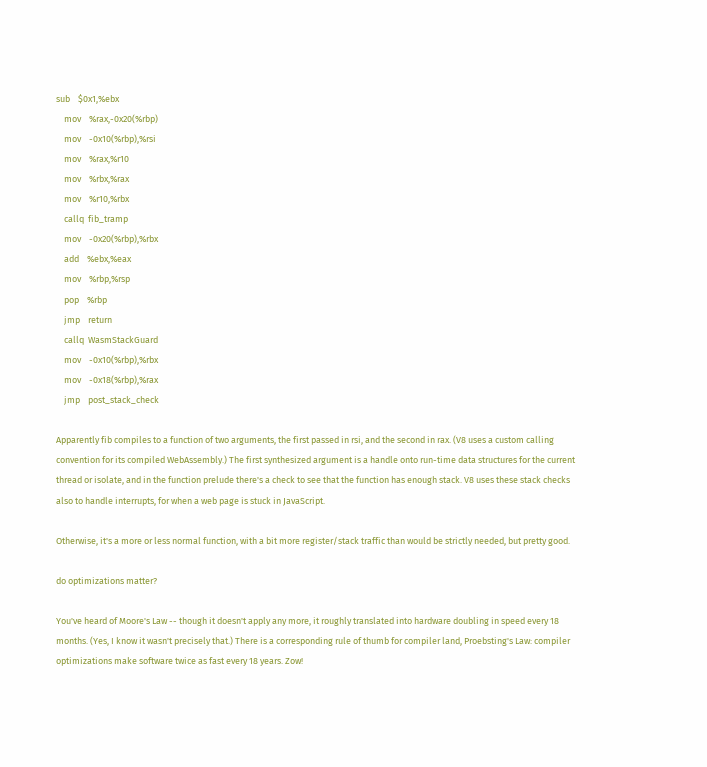sub    $0x1,%ebx
    mov    %rax,-0x20(%rbp)
    mov    -0x10(%rbp),%rsi
    mov    %rax,%r10
    mov    %rbx,%rax
    mov    %r10,%rbx
    callq  fib_tramp
    mov    -0x20(%rbp),%rbx
    add    %ebx,%eax
    mov    %rbp,%rsp
    pop    %rbp
    jmp    return
    callq  WasmStackGuard
    mov    -0x10(%rbp),%rbx
    mov    -0x18(%rbp),%rax
    jmp    post_stack_check

Apparently fib compiles to a function of two arguments, the first passed in rsi, and the second in rax. (V8 uses a custom calling convention for its compiled WebAssembly.) The first synthesized argument is a handle onto run-time data structures for the current thread or isolate, and in the function prelude there's a check to see that the function has enough stack. V8 uses these stack checks also to handle interrupts, for when a web page is stuck in JavaScript.

Otherwise, it's a more or less normal function, with a bit more register/stack traffic than would be strictly needed, but pretty good.

do optimizations matter?

You've heard of Moore's Law -- though it doesn't apply any more, it roughly translated into hardware doubling in speed every 18 months. (Yes, I know it wasn't precisely that.) There is a corresponding rule of thumb for compiler land, Proebsting's Law: compiler optimizations make software twice as fast every 18 years. Zow!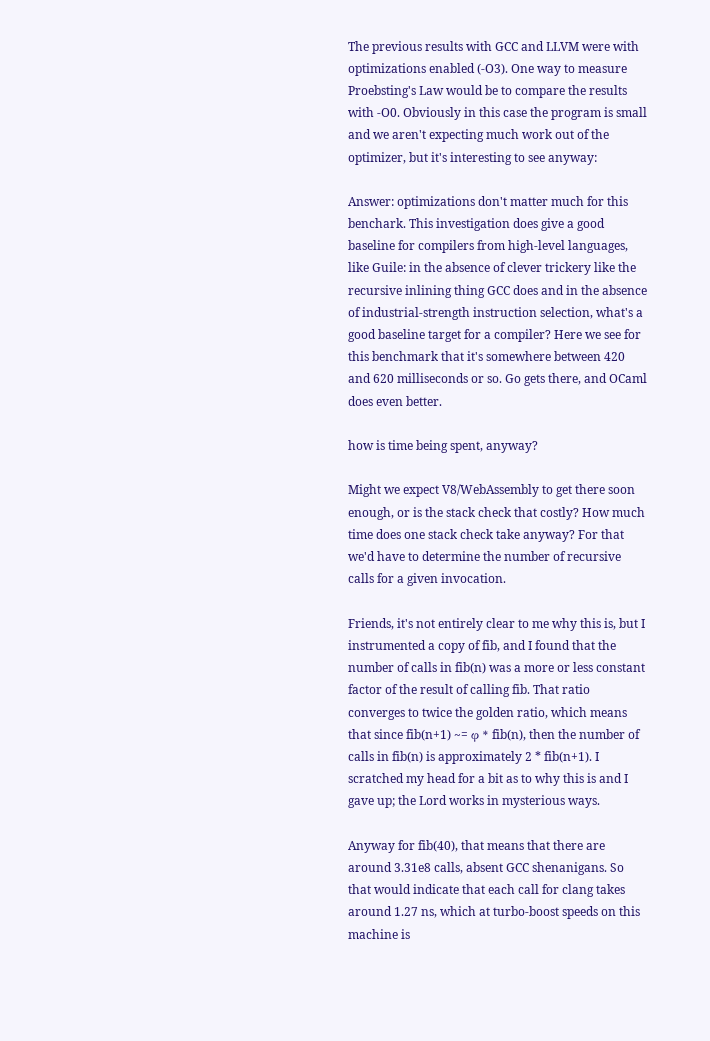The previous results with GCC and LLVM were with optimizations enabled (-O3). One way to measure Proebsting's Law would be to compare the results with -O0. Obviously in this case the program is small and we aren't expecting much work out of the optimizer, but it's interesting to see anyway:

Answer: optimizations don't matter much for this benchark. This investigation does give a good baseline for compilers from high-level languages, like Guile: in the absence of clever trickery like the recursive inlining thing GCC does and in the absence of industrial-strength instruction selection, what's a good baseline target for a compiler? Here we see for this benchmark that it's somewhere between 420 and 620 milliseconds or so. Go gets there, and OCaml does even better.

how is time being spent, anyway?

Might we expect V8/WebAssembly to get there soon enough, or is the stack check that costly? How much time does one stack check take anyway? For that we'd have to determine the number of recursive calls for a given invocation.

Friends, it's not entirely clear to me why this is, but I instrumented a copy of fib, and I found that the number of calls in fib(n) was a more or less constant factor of the result of calling fib. That ratio converges to twice the golden ratio, which means that since fib(n+1) ~= φ * fib(n), then the number of calls in fib(n) is approximately 2 * fib(n+1). I scratched my head for a bit as to why this is and I gave up; the Lord works in mysterious ways.

Anyway for fib(40), that means that there are around 3.31e8 calls, absent GCC shenanigans. So that would indicate that each call for clang takes around 1.27 ns, which at turbo-boost speeds on this machine is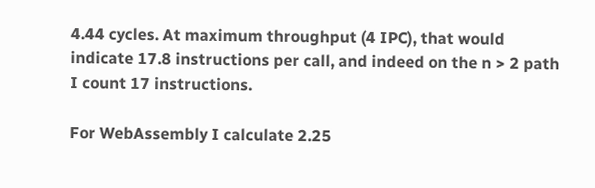4.44 cycles. At maximum throughput (4 IPC), that would indicate 17.8 instructions per call, and indeed on the n > 2 path I count 17 instructions.

For WebAssembly I calculate 2.25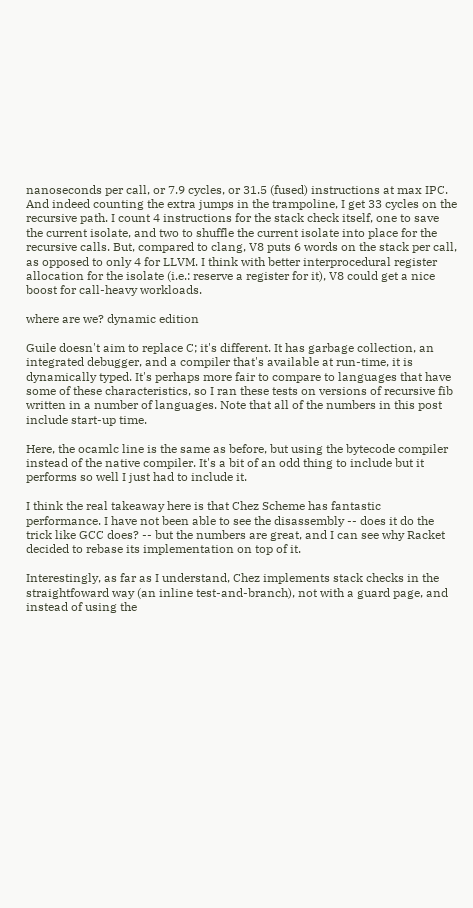nanoseconds per call, or 7.9 cycles, or 31.5 (fused) instructions at max IPC. And indeed counting the extra jumps in the trampoline, I get 33 cycles on the recursive path. I count 4 instructions for the stack check itself, one to save the current isolate, and two to shuffle the current isolate into place for the recursive calls. But, compared to clang, V8 puts 6 words on the stack per call, as opposed to only 4 for LLVM. I think with better interprocedural register allocation for the isolate (i.e.: reserve a register for it), V8 could get a nice boost for call-heavy workloads.

where are we? dynamic edition

Guile doesn't aim to replace C; it's different. It has garbage collection, an integrated debugger, and a compiler that's available at run-time, it is dynamically typed. It's perhaps more fair to compare to languages that have some of these characteristics, so I ran these tests on versions of recursive fib written in a number of languages. Note that all of the numbers in this post include start-up time.

Here, the ocamlc line is the same as before, but using the bytecode compiler instead of the native compiler. It's a bit of an odd thing to include but it performs so well I just had to include it.

I think the real takeaway here is that Chez Scheme has fantastic performance. I have not been able to see the disassembly -- does it do the trick like GCC does? -- but the numbers are great, and I can see why Racket decided to rebase its implementation on top of it.

Interestingly, as far as I understand, Chez implements stack checks in the straightfoward way (an inline test-and-branch), not with a guard page, and instead of using the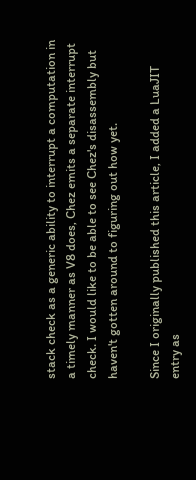stack check as a generic ability to interrupt a computation in a timely manner as V8 does, Chez emits a separate interrupt check. I would like to be able to see Chez's disassembly but haven't gotten around to figuring out how yet.

Since I originally published this article, I added a LuaJIT entry as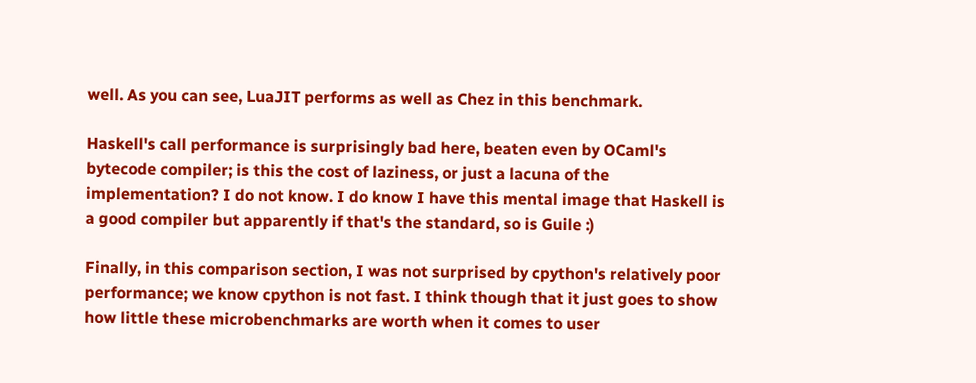well. As you can see, LuaJIT performs as well as Chez in this benchmark.

Haskell's call performance is surprisingly bad here, beaten even by OCaml's bytecode compiler; is this the cost of laziness, or just a lacuna of the implementation? I do not know. I do know I have this mental image that Haskell is a good compiler but apparently if that's the standard, so is Guile :)

Finally, in this comparison section, I was not surprised by cpython's relatively poor performance; we know cpython is not fast. I think though that it just goes to show how little these microbenchmarks are worth when it comes to user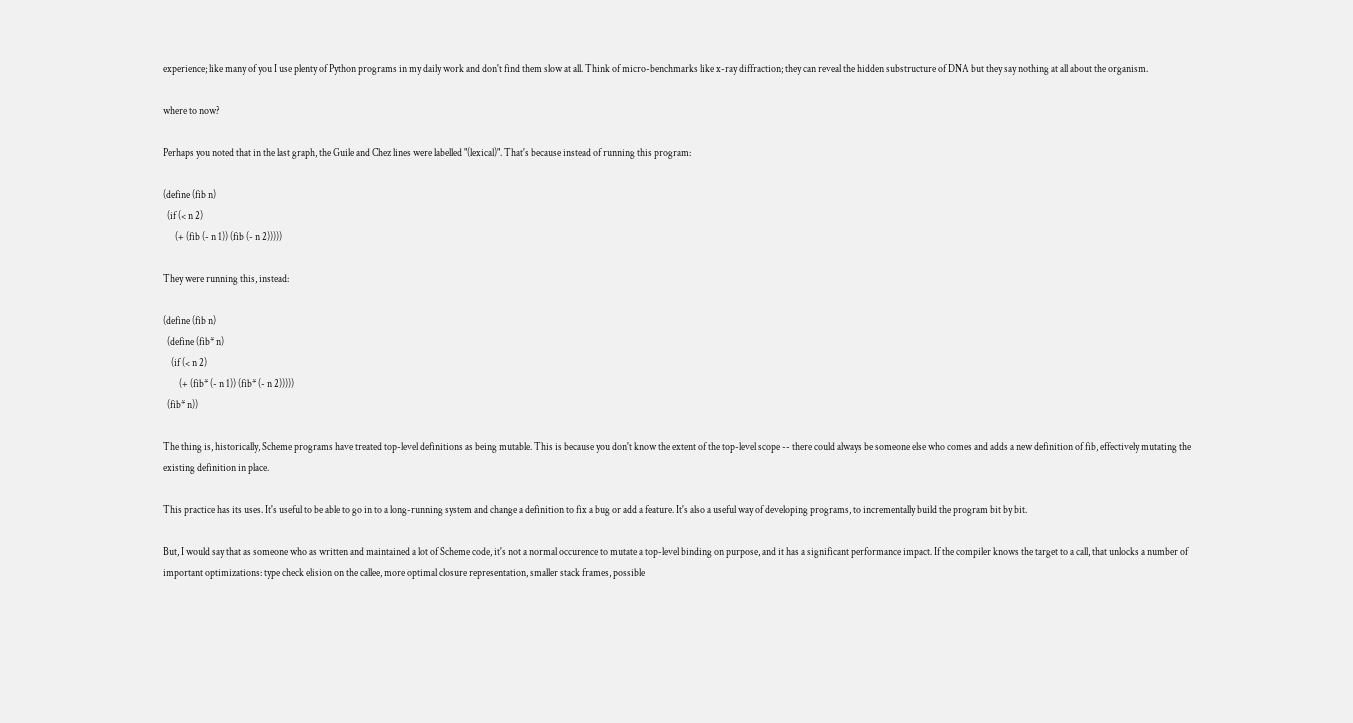experience; like many of you I use plenty of Python programs in my daily work and don't find them slow at all. Think of micro-benchmarks like x-ray diffraction; they can reveal the hidden substructure of DNA but they say nothing at all about the organism.

where to now?

Perhaps you noted that in the last graph, the Guile and Chez lines were labelled "(lexical)". That's because instead of running this program:

(define (fib n)
  (if (< n 2)
      (+ (fib (- n 1)) (fib (- n 2)))))

They were running this, instead:

(define (fib n)
  (define (fib* n)
    (if (< n 2)
        (+ (fib* (- n 1)) (fib* (- n 2)))))
  (fib* n))

The thing is, historically, Scheme programs have treated top-level definitions as being mutable. This is because you don't know the extent of the top-level scope -- there could always be someone else who comes and adds a new definition of fib, effectively mutating the existing definition in place.

This practice has its uses. It's useful to be able to go in to a long-running system and change a definition to fix a bug or add a feature. It's also a useful way of developing programs, to incrementally build the program bit by bit.

But, I would say that as someone who as written and maintained a lot of Scheme code, it's not a normal occurence to mutate a top-level binding on purpose, and it has a significant performance impact. If the compiler knows the target to a call, that unlocks a number of important optimizations: type check elision on the callee, more optimal closure representation, smaller stack frames, possible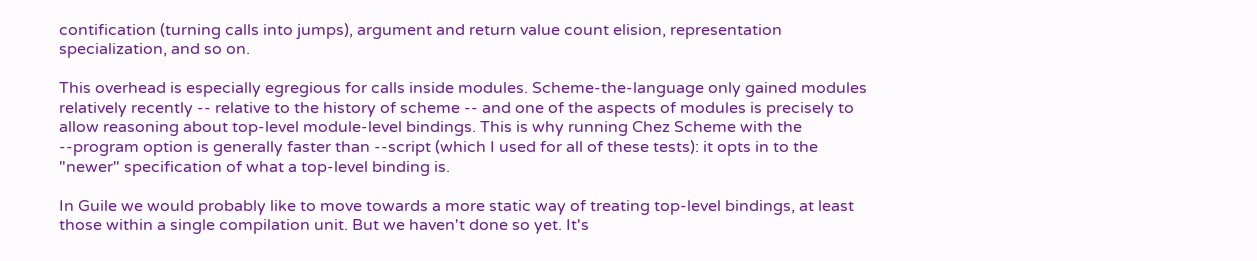contification (turning calls into jumps), argument and return value count elision, representation specialization, and so on.

This overhead is especially egregious for calls inside modules. Scheme-the-language only gained modules relatively recently -- relative to the history of scheme -- and one of the aspects of modules is precisely to allow reasoning about top-level module-level bindings. This is why running Chez Scheme with the --program option is generally faster than --script (which I used for all of these tests): it opts in to the "newer" specification of what a top-level binding is.

In Guile we would probably like to move towards a more static way of treating top-level bindings, at least those within a single compilation unit. But we haven't done so yet. It's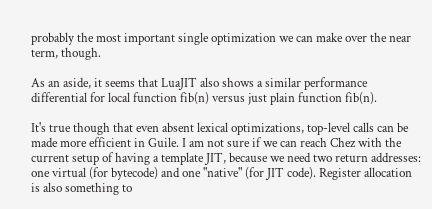probably the most important single optimization we can make over the near term, though.

As an aside, it seems that LuaJIT also shows a similar performance differential for local function fib(n) versus just plain function fib(n).

It's true though that even absent lexical optimizations, top-level calls can be made more efficient in Guile. I am not sure if we can reach Chez with the current setup of having a template JIT, because we need two return addresses: one virtual (for bytecode) and one "native" (for JIT code). Register allocation is also something to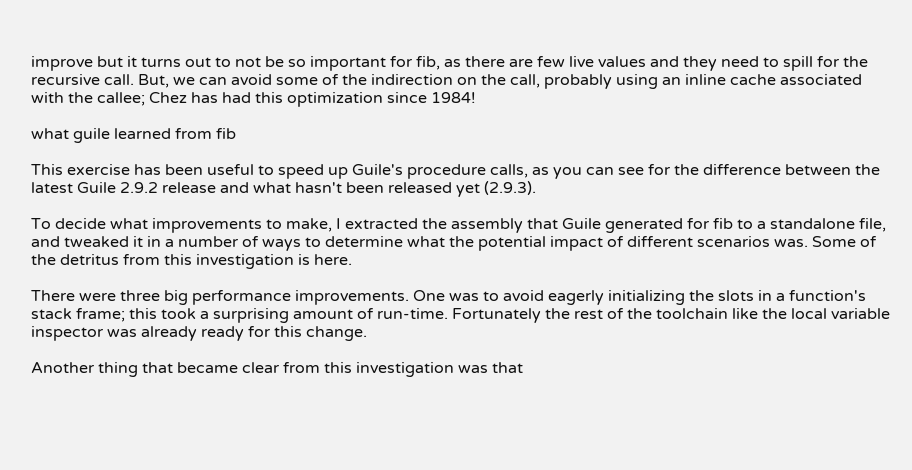improve but it turns out to not be so important for fib, as there are few live values and they need to spill for the recursive call. But, we can avoid some of the indirection on the call, probably using an inline cache associated with the callee; Chez has had this optimization since 1984!

what guile learned from fib

This exercise has been useful to speed up Guile's procedure calls, as you can see for the difference between the latest Guile 2.9.2 release and what hasn't been released yet (2.9.3).

To decide what improvements to make, I extracted the assembly that Guile generated for fib to a standalone file, and tweaked it in a number of ways to determine what the potential impact of different scenarios was. Some of the detritus from this investigation is here.

There were three big performance improvements. One was to avoid eagerly initializing the slots in a function's stack frame; this took a surprising amount of run-time. Fortunately the rest of the toolchain like the local variable inspector was already ready for this change.

Another thing that became clear from this investigation was that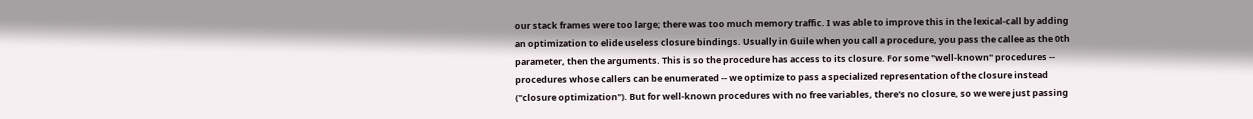our stack frames were too large; there was too much memory traffic. I was able to improve this in the lexical-call by adding an optimization to elide useless closure bindings. Usually in Guile when you call a procedure, you pass the callee as the 0th parameter, then the arguments. This is so the procedure has access to its closure. For some "well-known" procedures -- procedures whose callers can be enumerated -- we optimize to pass a specialized representation of the closure instead ("closure optimization"). But for well-known procedures with no free variables, there's no closure, so we were just passing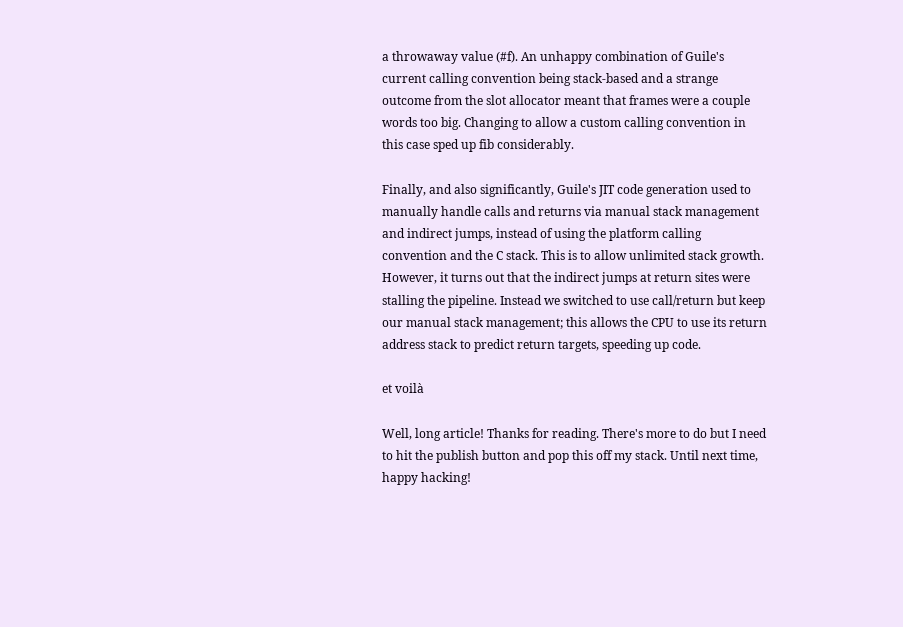a throwaway value (#f). An unhappy combination of Guile's current calling convention being stack-based and a strange outcome from the slot allocator meant that frames were a couple words too big. Changing to allow a custom calling convention in this case sped up fib considerably.

Finally, and also significantly, Guile's JIT code generation used to manually handle calls and returns via manual stack management and indirect jumps, instead of using the platform calling convention and the C stack. This is to allow unlimited stack growth. However, it turns out that the indirect jumps at return sites were stalling the pipeline. Instead we switched to use call/return but keep our manual stack management; this allows the CPU to use its return address stack to predict return targets, speeding up code.

et voilà

Well, long article! Thanks for reading. There's more to do but I need to hit the publish button and pop this off my stack. Until next time, happy hacking!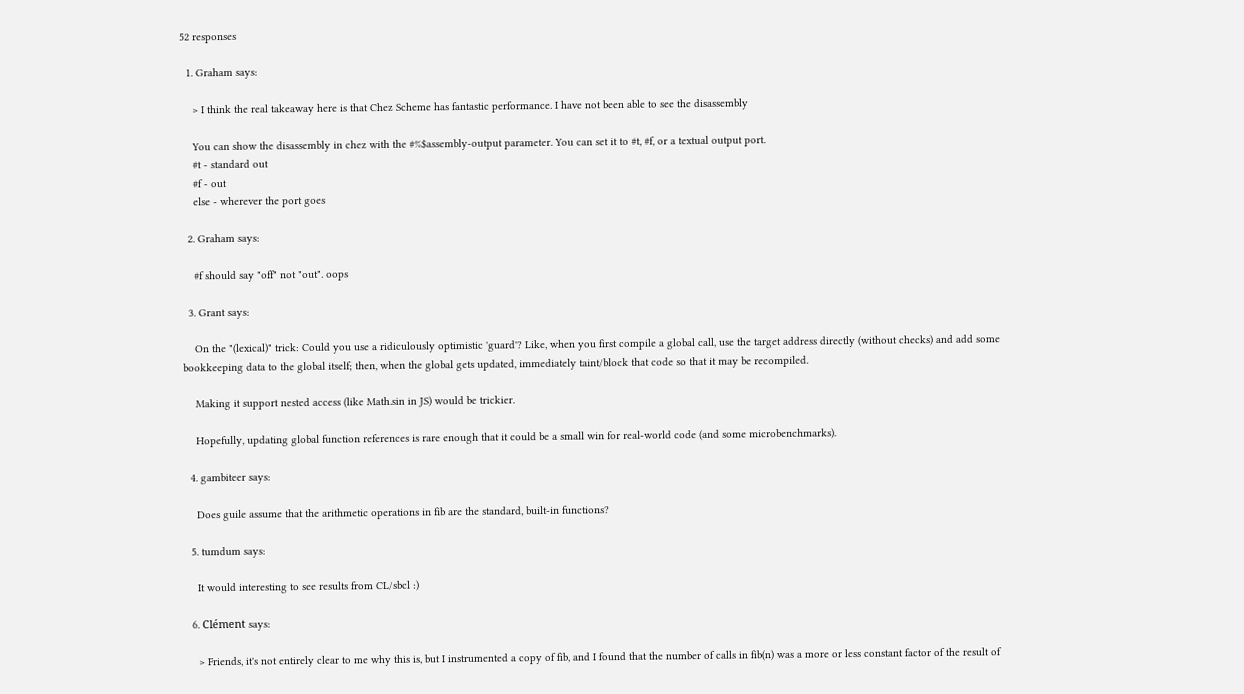52 responses

  1. Graham says:

    > I think the real takeaway here is that Chez Scheme has fantastic performance. I have not been able to see the disassembly

    You can show the disassembly in chez with the #%$assembly-output parameter. You can set it to #t, #f, or a textual output port.
    #t - standard out
    #f - out
    else - wherever the port goes

  2. Graham says:

    #f should say "off" not "out". oops

  3. Grant says:

    On the "(lexical)" trick: Could you use a ridiculously optimistic 'guard'? Like, when you first compile a global call, use the target address directly (without checks) and add some bookkeeping data to the global itself; then, when the global gets updated, immediately taint/block that code so that it may be recompiled.

    Making it support nested access (like Math.sin in JS) would be trickier.

    Hopefully, updating global function references is rare enough that it could be a small win for real-world code (and some microbenchmarks).

  4. gambiteer says:

    Does guile assume that the arithmetic operations in fib are the standard, built-in functions?

  5. tumdum says:

    It would interesting to see results from CL/sbcl :)

  6. Clément says:

    > Friends, it's not entirely clear to me why this is, but I instrumented a copy of fib, and I found that the number of calls in fib(n) was a more or less constant factor of the result of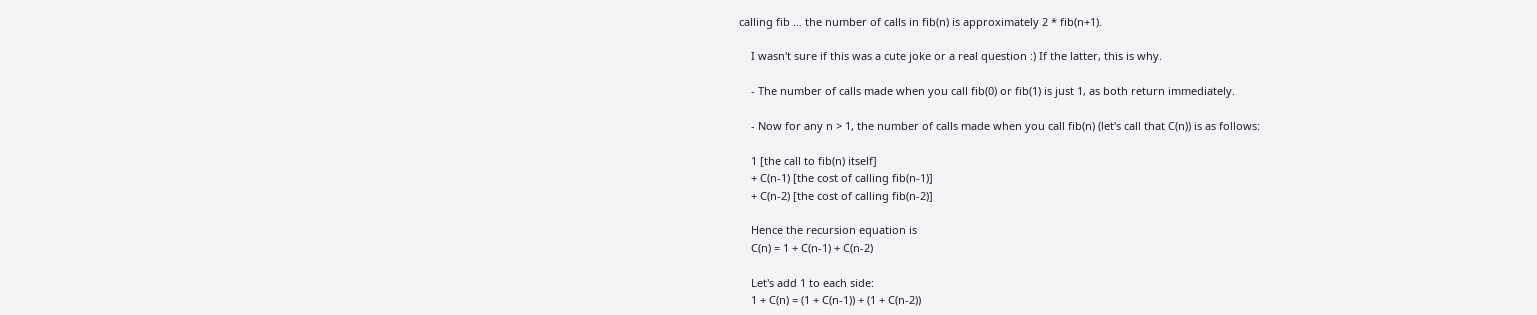calling fib … the number of calls in fib(n) is approximately 2 * fib(n+1).

    I wasn't sure if this was a cute joke or a real question :) If the latter, this is why.

    - The number of calls made when you call fib(0) or fib(1) is just 1, as both return immediately.

    - Now for any n > 1, the number of calls made when you call fib(n) (let's call that C(n)) is as follows:

    1 [the call to fib(n) itself]
    + C(n-1) [the cost of calling fib(n-1)]
    + C(n-2) [the cost of calling fib(n-2)]

    Hence the recursion equation is
    C(n) = 1 + C(n-1) + C(n-2)

    Let's add 1 to each side:
    1 + C(n) = (1 + C(n-1)) + (1 + C(n-2))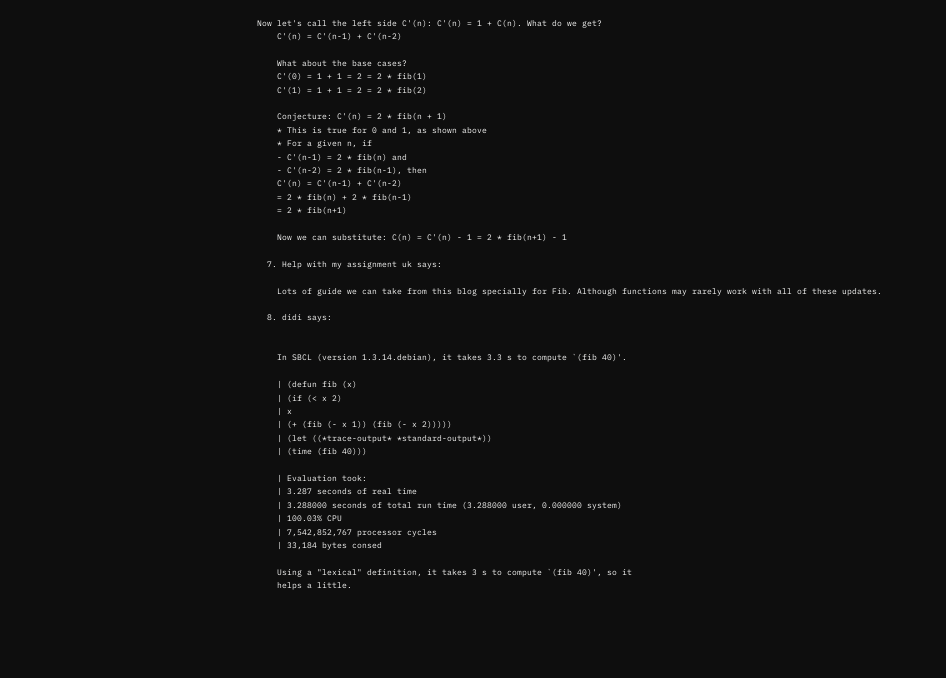Now let's call the left side C'(n): C'(n) = 1 + C(n). What do we get?
    C'(n) = C'(n-1) + C'(n-2)

    What about the base cases?
    C'(0) = 1 + 1 = 2 = 2 * fib(1)
    C'(1) = 1 + 1 = 2 = 2 * fib(2)

    Conjecture: C'(n) = 2 * fib(n + 1)
    * This is true for 0 and 1, as shown above
    * For a given n, if
    - C'(n-1) = 2 * fib(n) and
    - C'(n-2) = 2 * fib(n-1), then
    C'(n) = C'(n-1) + C'(n-2)
    = 2 * fib(n) + 2 * fib(n-1)
    = 2 * fib(n+1)

    Now we can substitute: C(n) = C'(n) - 1 = 2 * fib(n+1) - 1

  7. Help with my assignment uk says:

    Lots of guide we can take from this blog specially for Fib. Although functions may rarely work with all of these updates.

  8. didi says:


    In SBCL (version 1.3.14.debian), it takes 3.3 s to compute `(fib 40)'.

    | (defun fib (x)
    | (if (< x 2)
    | x
    | (+ (fib (- x 1)) (fib (- x 2)))))
    | (let ((*trace-output* *standard-output*))
    | (time (fib 40)))

    | Evaluation took:
    | 3.287 seconds of real time
    | 3.288000 seconds of total run time (3.288000 user, 0.000000 system)
    | 100.03% CPU
    | 7,542,852,767 processor cycles
    | 33,184 bytes consed

    Using a "lexical" definition, it takes 3 s to compute `(fib 40)', so it
    helps a little.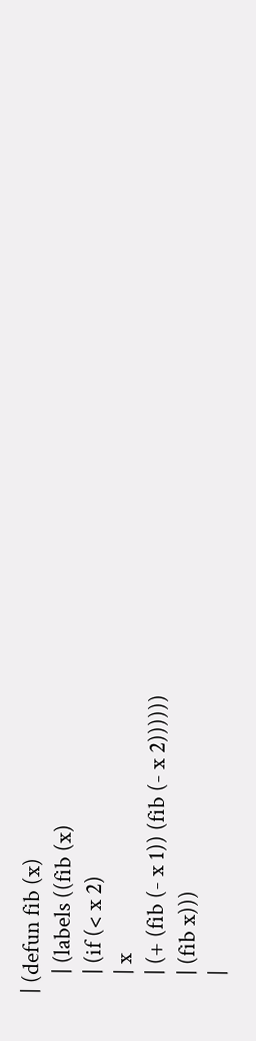| (defun fib (x)
    | (labels ((fib (x)
    | (if (< x 2)
    | x
    | (+ (fib (- x 1)) (fib (- x 2))))))
    | (fib x)))
    |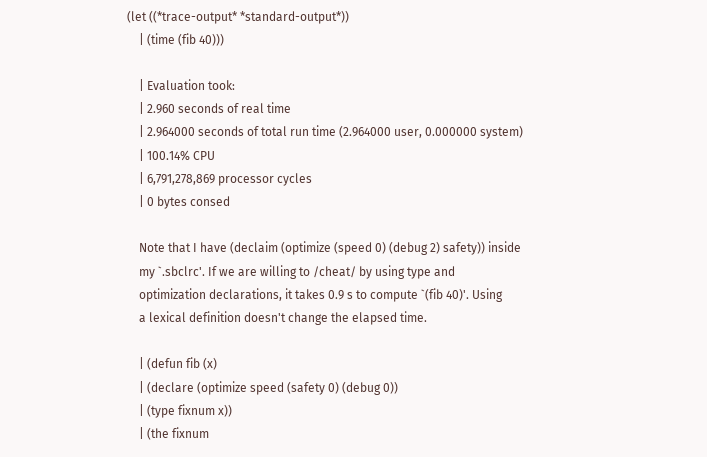(let ((*trace-output* *standard-output*))
    | (time (fib 40)))

    | Evaluation took:
    | 2.960 seconds of real time
    | 2.964000 seconds of total run time (2.964000 user, 0.000000 system)
    | 100.14% CPU
    | 6,791,278,869 processor cycles
    | 0 bytes consed

    Note that I have (declaim (optimize (speed 0) (debug 2) safety)) inside
    my `.sbclrc'. If we are willing to /cheat/ by using type and
    optimization declarations, it takes 0.9 s to compute `(fib 40)'. Using
    a lexical definition doesn't change the elapsed time.

    | (defun fib (x)
    | (declare (optimize speed (safety 0) (debug 0))
    | (type fixnum x))
    | (the fixnum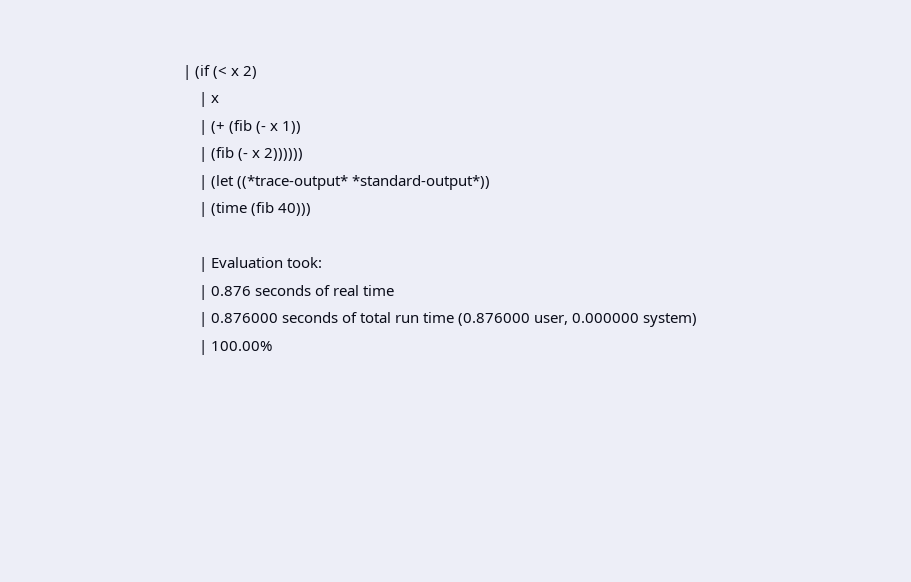| (if (< x 2)
    | x
    | (+ (fib (- x 1))
    | (fib (- x 2))))))
    | (let ((*trace-output* *standard-output*))
    | (time (fib 40)))

    | Evaluation took:
    | 0.876 seconds of real time
    | 0.876000 seconds of total run time (0.876000 user, 0.000000 system)
    | 100.00%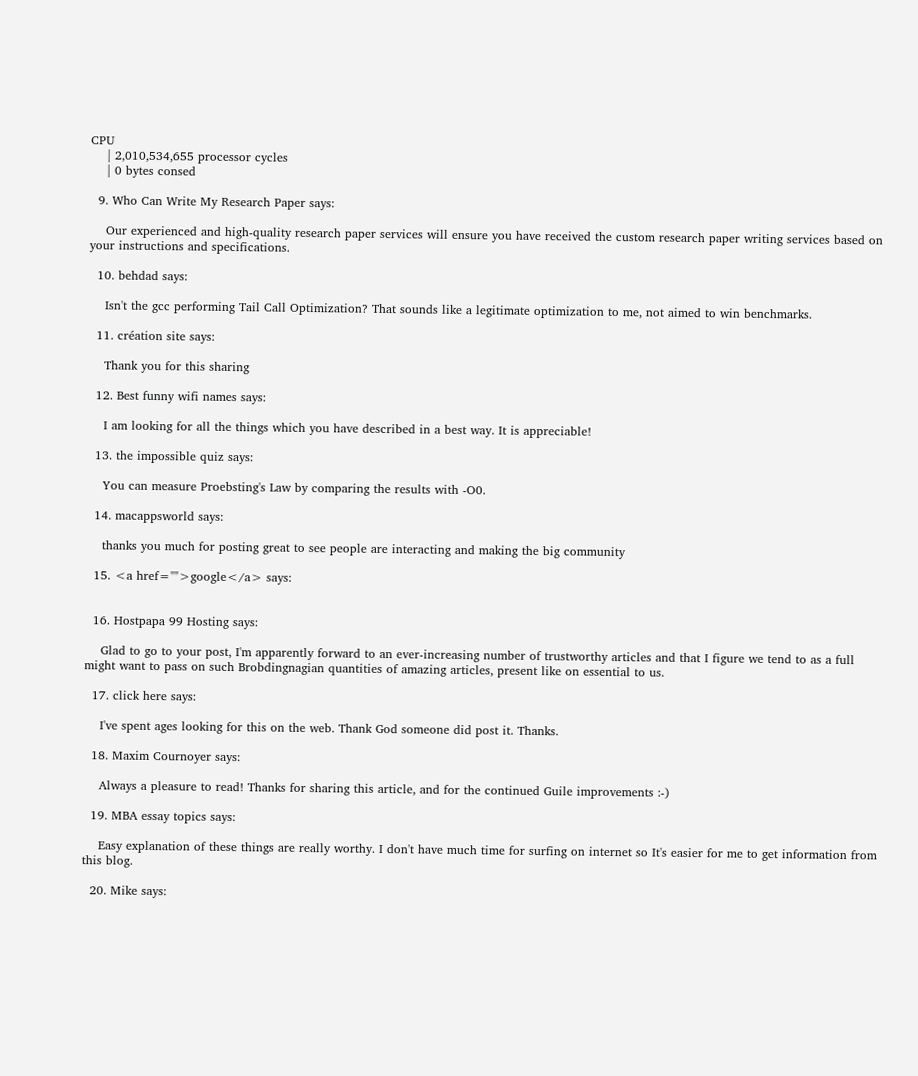CPU
    | 2,010,534,655 processor cycles
    | 0 bytes consed

  9. Who Can Write My Research Paper says:

    Our experienced and high-quality research paper services will ensure you have received the custom research paper writing services based on your instructions and specifications.

  10. behdad says:

    Isn't the gcc performing Tail Call Optimization? That sounds like a legitimate optimization to me, not aimed to win benchmarks.

  11. création site says:

    Thank you for this sharing

  12. Best funny wifi names says:

    I am looking for all the things which you have described in a best way. It is appreciable!

  13. the impossible quiz says:

    You can measure Proebsting's Law by comparing the results with -O0.

  14. macappsworld says:

    thanks you much for posting great to see people are interacting and making the big community

  15. <a href="">google</a> says:


  16. Hostpapa 99 Hosting says:

    Glad to go to your post, I'm apparently forward to an ever-increasing number of trustworthy articles and that I figure we tend to as a full might want to pass on such Brobdingnagian quantities of amazing articles, present like on essential to us.

  17. click here says:

    I've spent ages looking for this on the web. Thank God someone did post it. Thanks.

  18. Maxim Cournoyer says:

    Always a pleasure to read! Thanks for sharing this article, and for the continued Guile improvements :-)

  19. MBA essay topics says:

    Easy explanation of these things are really worthy. I don't have much time for surfing on internet so It's easier for me to get information from this blog.

  20. Mike says: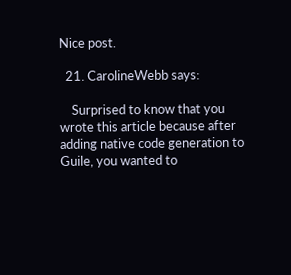Nice post.

  21. CarolineWebb says:

    Surprised to know that you wrote this article because after adding native code generation to Guile, you wanted to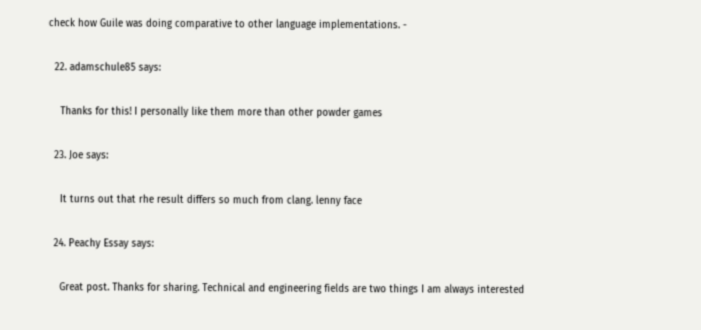check how Guile was doing comparative to other language implementations. -

  22. adamschule85 says:

    Thanks for this! I personally like them more than other powder games

  23. Joe says:

    It turns out that rhe result differs so much from clang. lenny face

  24. Peachy Essay says:

    Great post. Thanks for sharing. Technical and engineering fields are two things I am always interested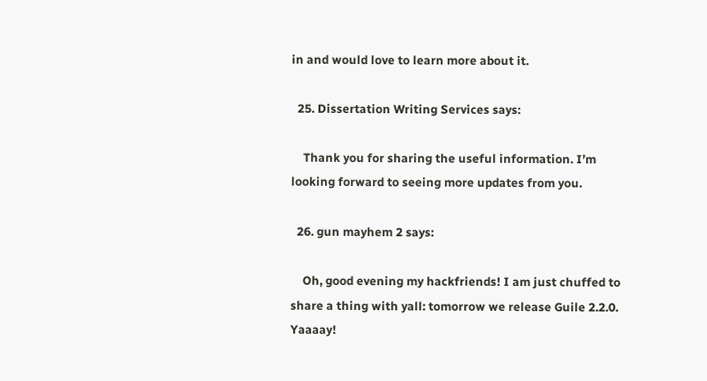in and would love to learn more about it.

  25. Dissertation Writing Services says:

    Thank you for sharing the useful information. I’m looking forward to seeing more updates from you.

  26. gun mayhem 2 says:

    Oh, good evening my hackfriends! I am just chuffed to share a thing with yall: tomorrow we release Guile 2.2.0. Yaaaay!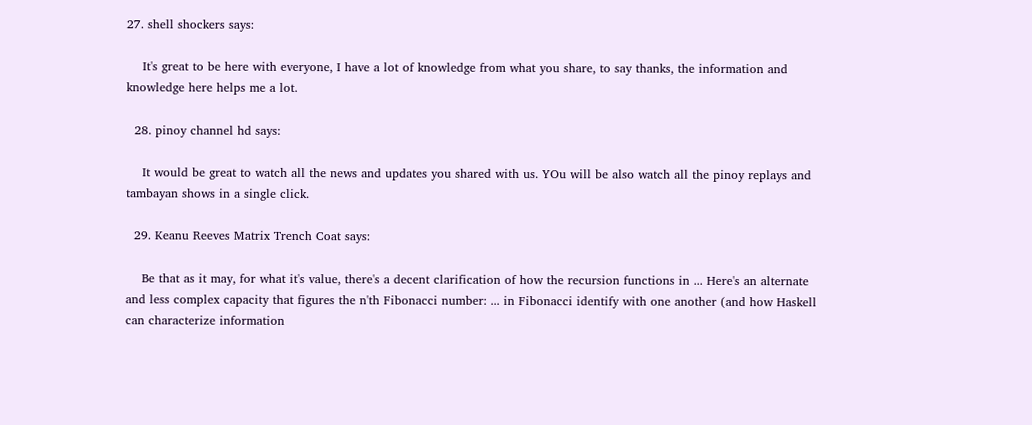27. shell shockers says:

    It's great to be here with everyone, I have a lot of knowledge from what you share, to say thanks, the information and knowledge here helps me a lot.

  28. pinoy channel hd says:

    It would be great to watch all the news and updates you shared with us. YOu will be also watch all the pinoy replays and tambayan shows in a single click.

  29. Keanu Reeves Matrix Trench Coat says:

    Be that as it may, for what it's value, there's a decent clarification of how the recursion functions in ... Here's an alternate and less complex capacity that figures the n'th Fibonacci number: ... in Fibonacci identify with one another (and how Haskell can characterize information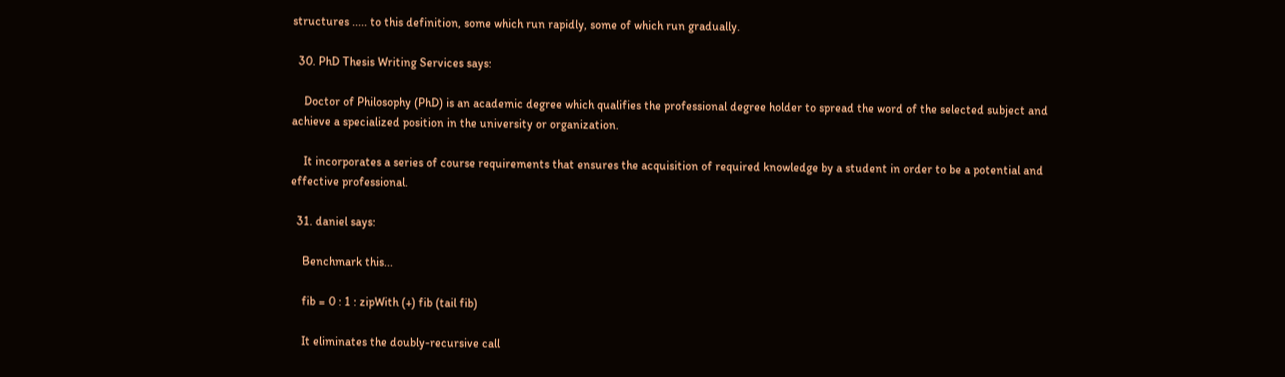structures ..... to this definition, some which run rapidly, some of which run gradually.

  30. PhD Thesis Writing Services says:

    Doctor of Philosophy (PhD) is an academic degree which qualifies the professional degree holder to spread the word of the selected subject and achieve a specialized position in the university or organization.

    It incorporates a series of course requirements that ensures the acquisition of required knowledge by a student in order to be a potential and effective professional.

  31. daniel says:

    Benchmark this...

    fib = 0 : 1 : zipWith (+) fib (tail fib)

    It eliminates the doubly-recursive call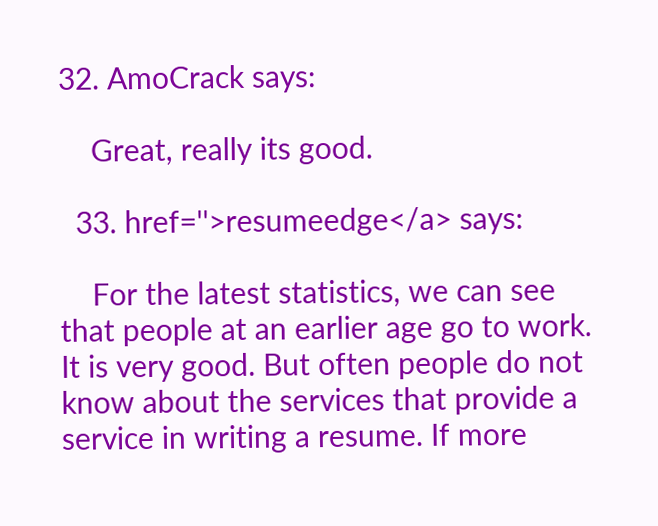32. AmoCrack says:

    Great, really its good.

  33. href=''>resumeedge</a> says:

    For the latest statistics, we can see that people at an earlier age go to work. It is very good. But often people do not know about the services that provide a service in writing a resume. If more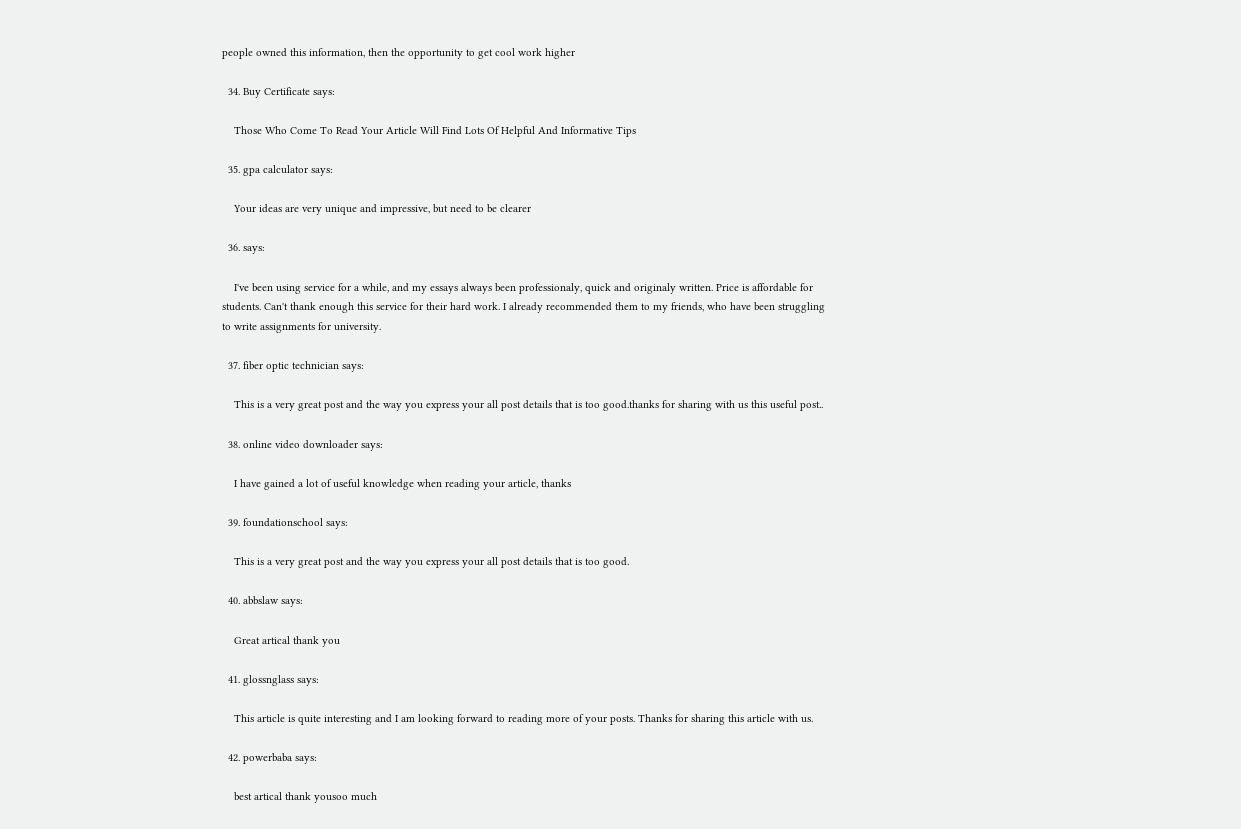people owned this information, then the opportunity to get cool work higher

  34. Buy Certificate says:

    Those Who Come To Read Your Article Will Find Lots Of Helpful And Informative Tips

  35. gpa calculator says:

    Your ideas are very unique and impressive, but need to be clearer

  36. says:

    I've been using service for a while, and my essays always been professionaly, quick and originaly written. Price is affordable for students. Can't thank enough this service for their hard work. I already recommended them to my friends, who have been struggling to write assignments for university.

  37. fiber optic technician says:

    This is a very great post and the way you express your all post details that is too good.thanks for sharing with us this useful post..

  38. online video downloader says:

    I have gained a lot of useful knowledge when reading your article, thanks

  39. foundationschool says:

    This is a very great post and the way you express your all post details that is too good.

  40. abbslaw says:

    Great artical thank you

  41. glossnglass says:

    This article is quite interesting and I am looking forward to reading more of your posts. Thanks for sharing this article with us.

  42. powerbaba says:

    best artical thank yousoo much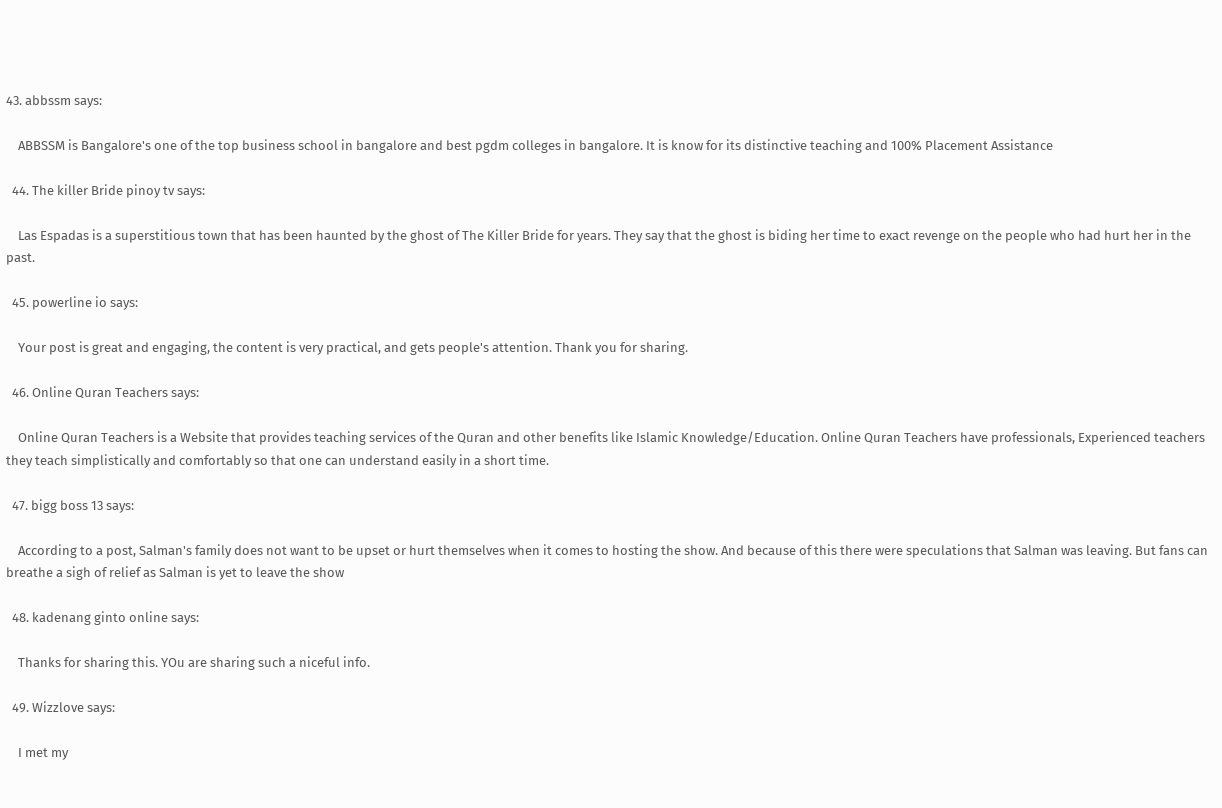43. abbssm says:

    ABBSSM is Bangalore's one of the top business school in bangalore and best pgdm colleges in bangalore. It is know for its distinctive teaching and 100% Placement Assistance

  44. The killer Bride pinoy tv says:

    Las Espadas is a superstitious town that has been haunted by the ghost of The Killer Bride for years. They say that the ghost is biding her time to exact revenge on the people who had hurt her in the past.

  45. powerline io says:

    Your post is great and engaging, the content is very practical, and gets people's attention. Thank you for sharing.

  46. Online Quran Teachers says:

    Online Quran Teachers is a Website that provides teaching services of the Quran and other benefits like Islamic Knowledge/Education. Online Quran Teachers have professionals, Experienced teachers they teach simplistically and comfortably so that one can understand easily in a short time.

  47. bigg boss 13 says:

    According to a post, Salman's family does not want to be upset or hurt themselves when it comes to hosting the show. And because of this there were speculations that Salman was leaving. But fans can breathe a sigh of relief as Salman is yet to leave the show

  48. kadenang ginto online says:

    Thanks for sharing this. YOu are sharing such a niceful info.

  49. Wizzlove says:

    I met my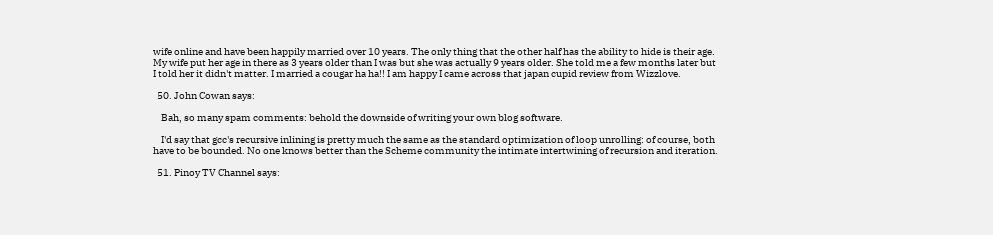wife online and have been happily married over 10 years. The only thing that the other half has the ability to hide is their age. My wife put her age in there as 3 years older than I was but she was actually 9 years older. She told me a few months later but I told her it didn't matter. I married a cougar ha ha!! I am happy I came across that japan cupid review from Wizzlove.

  50. John Cowan says:

    Bah, so many spam comments: behold the downside of writing your own blog software.

    I'd say that gcc's recursive inlining is pretty much the same as the standard optimization of loop unrolling: of course, both have to be bounded. No one knows better than the Scheme community the intimate intertwining of recursion and iteration.

  51. Pinoy TV Channel says: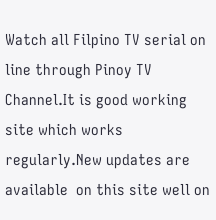Watch all Filpino TV serial on line through Pinoy TV Channel.It is good working site which works regularly.New updates are available  on this site well on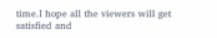time.I hope all the viewers will get satisfied and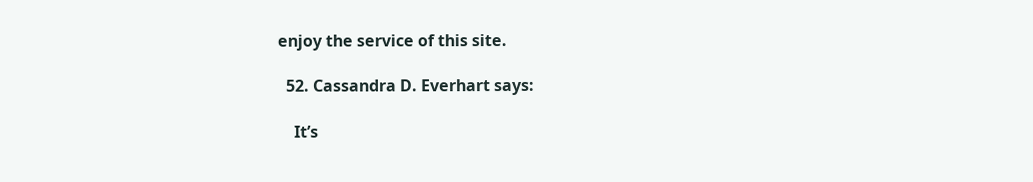enjoy the service of this site.

  52. Cassandra D. Everhart says:

    It’s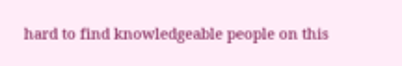hard to find knowledgeable people on this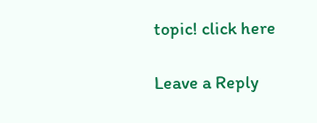topic! click here

Leave a Reply